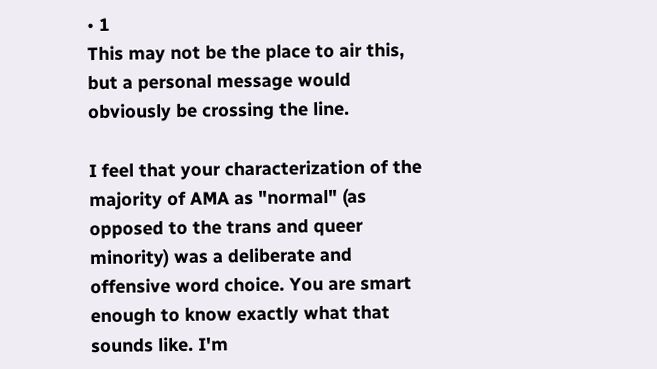• 1
This may not be the place to air this, but a personal message would obviously be crossing the line.

I feel that your characterization of the majority of AMA as "normal" (as opposed to the trans and queer minority) was a deliberate and offensive word choice. You are smart enough to know exactly what that sounds like. I'm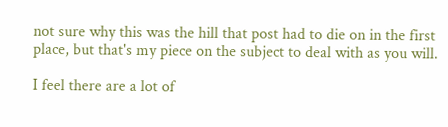not sure why this was the hill that post had to die on in the first place, but that's my piece on the subject to deal with as you will.

I feel there are a lot of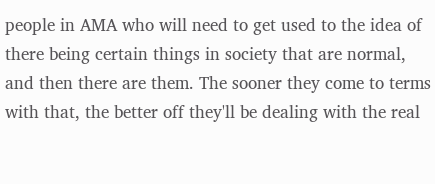people in AMA who will need to get used to the idea of there being certain things in society that are normal, and then there are them. The sooner they come to terms with that, the better off they'll be dealing with the real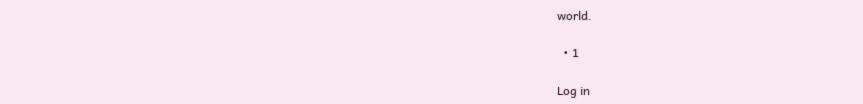world.

  • 1

Log in